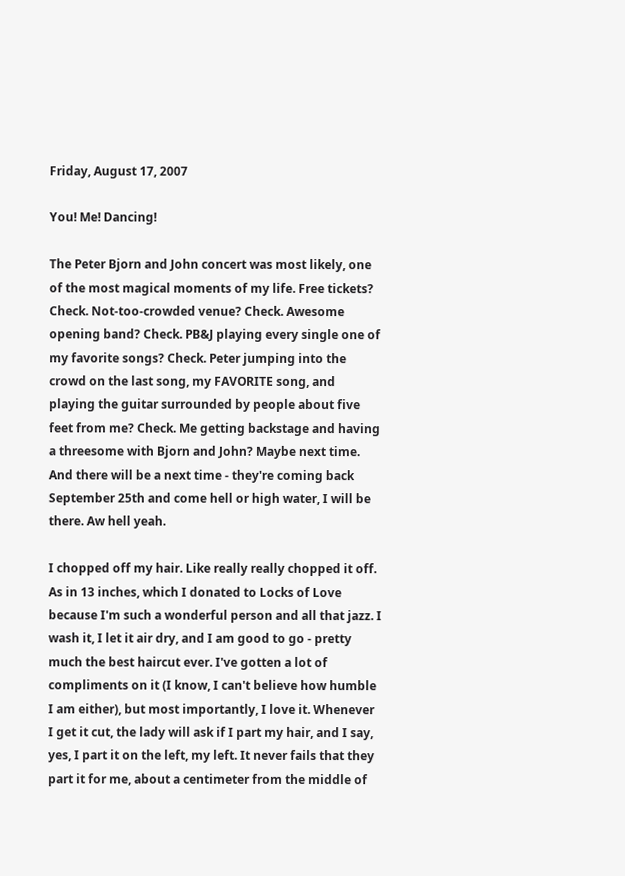Friday, August 17, 2007

You! Me! Dancing!

The Peter Bjorn and John concert was most likely, one of the most magical moments of my life. Free tickets? Check. Not-too-crowded venue? Check. Awesome opening band? Check. PB&J playing every single one of my favorite songs? Check. Peter jumping into the crowd on the last song, my FAVORITE song, and playing the guitar surrounded by people about five feet from me? Check. Me getting backstage and having a threesome with Bjorn and John? Maybe next time. And there will be a next time - they're coming back September 25th and come hell or high water, I will be there. Aw hell yeah.

I chopped off my hair. Like really really chopped it off. As in 13 inches, which I donated to Locks of Love because I'm such a wonderful person and all that jazz. I wash it, I let it air dry, and I am good to go - pretty much the best haircut ever. I've gotten a lot of compliments on it (I know, I can't believe how humble I am either), but most importantly, I love it. Whenever I get it cut, the lady will ask if I part my hair, and I say, yes, I part it on the left, my left. It never fails that they part it for me, about a centimeter from the middle of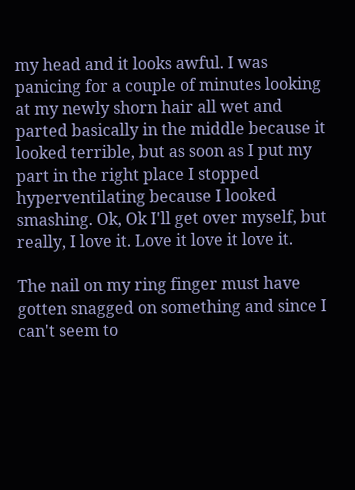my head and it looks awful. I was panicing for a couple of minutes looking at my newly shorn hair all wet and parted basically in the middle because it looked terrible, but as soon as I put my part in the right place I stopped hyperventilating because I looked smashing. Ok, Ok I'll get over myself, but really, I love it. Love it love it love it.

The nail on my ring finger must have gotten snagged on something and since I can't seem to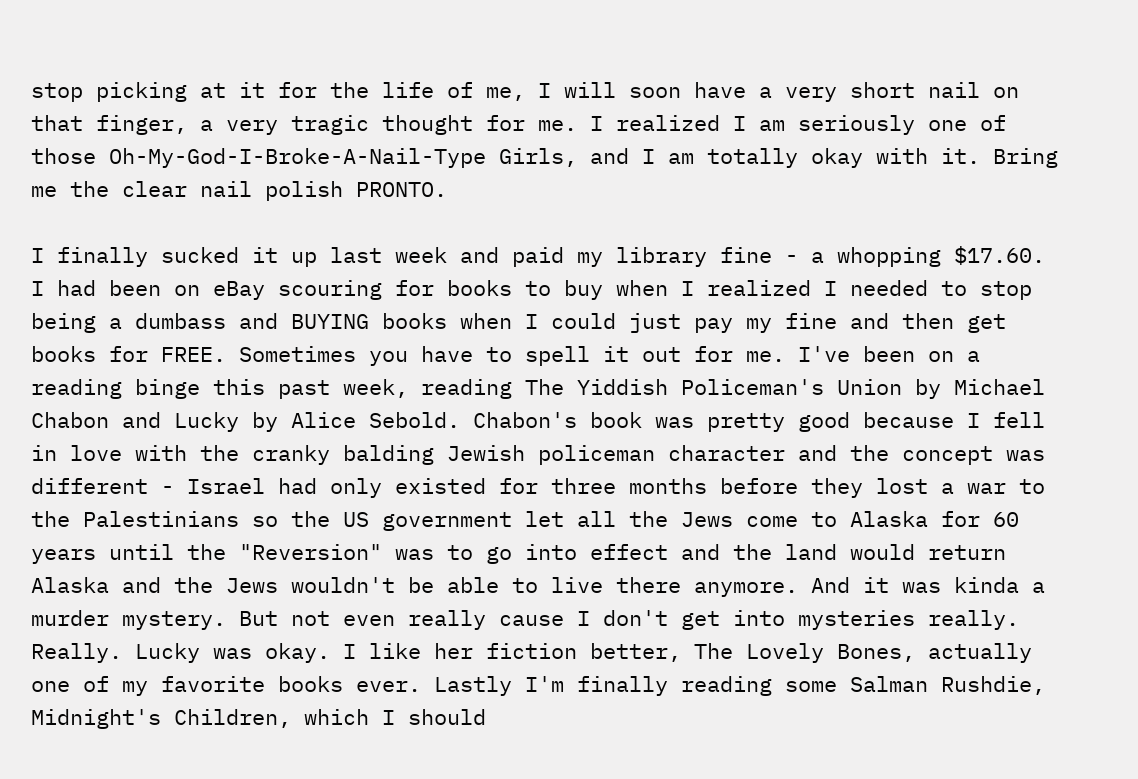stop picking at it for the life of me, I will soon have a very short nail on that finger, a very tragic thought for me. I realized I am seriously one of those Oh-My-God-I-Broke-A-Nail-Type Girls, and I am totally okay with it. Bring me the clear nail polish PRONTO.

I finally sucked it up last week and paid my library fine - a whopping $17.60. I had been on eBay scouring for books to buy when I realized I needed to stop being a dumbass and BUYING books when I could just pay my fine and then get books for FREE. Sometimes you have to spell it out for me. I've been on a reading binge this past week, reading The Yiddish Policeman's Union by Michael Chabon and Lucky by Alice Sebold. Chabon's book was pretty good because I fell in love with the cranky balding Jewish policeman character and the concept was different - Israel had only existed for three months before they lost a war to the Palestinians so the US government let all the Jews come to Alaska for 60 years until the "Reversion" was to go into effect and the land would return Alaska and the Jews wouldn't be able to live there anymore. And it was kinda a murder mystery. But not even really cause I don't get into mysteries really. Really. Lucky was okay. I like her fiction better, The Lovely Bones, actually one of my favorite books ever. Lastly I'm finally reading some Salman Rushdie, Midnight's Children, which I should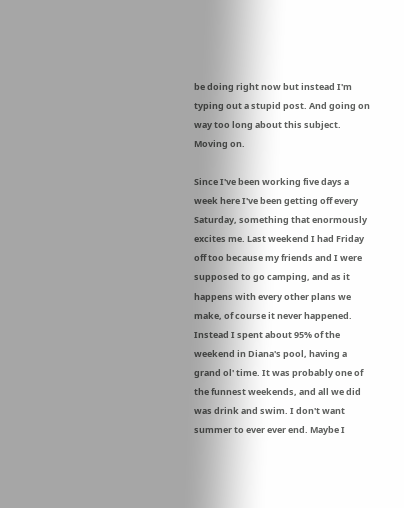be doing right now but instead I'm typing out a stupid post. And going on way too long about this subject. Moving on.

Since I've been working five days a week here I've been getting off every Saturday, something that enormously excites me. Last weekend I had Friday off too because my friends and I were supposed to go camping, and as it happens with every other plans we make, of course it never happened. Instead I spent about 95% of the weekend in Diana's pool, having a grand ol' time. It was probably one of the funnest weekends, and all we did was drink and swim. I don't want summer to ever ever end. Maybe I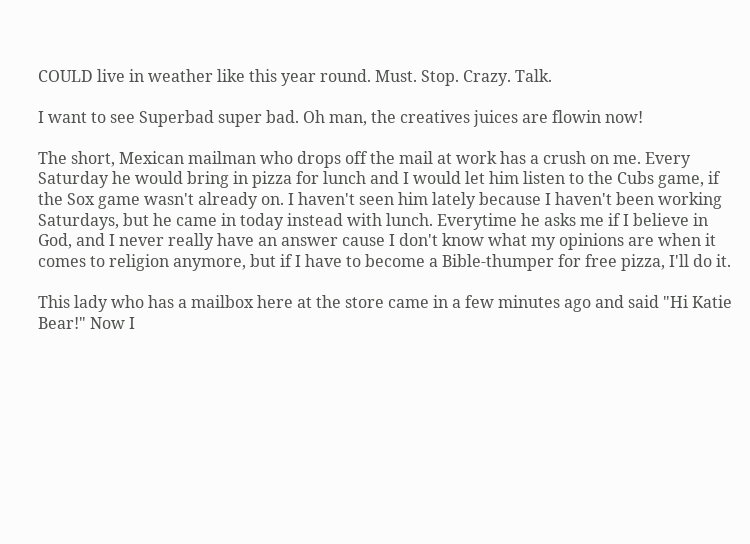COULD live in weather like this year round. Must. Stop. Crazy. Talk.

I want to see Superbad super bad. Oh man, the creatives juices are flowin now!

The short, Mexican mailman who drops off the mail at work has a crush on me. Every Saturday he would bring in pizza for lunch and I would let him listen to the Cubs game, if the Sox game wasn't already on. I haven't seen him lately because I haven't been working Saturdays, but he came in today instead with lunch. Everytime he asks me if I believe in God, and I never really have an answer cause I don't know what my opinions are when it comes to religion anymore, but if I have to become a Bible-thumper for free pizza, I'll do it.

This lady who has a mailbox here at the store came in a few minutes ago and said "Hi Katie Bear!" Now I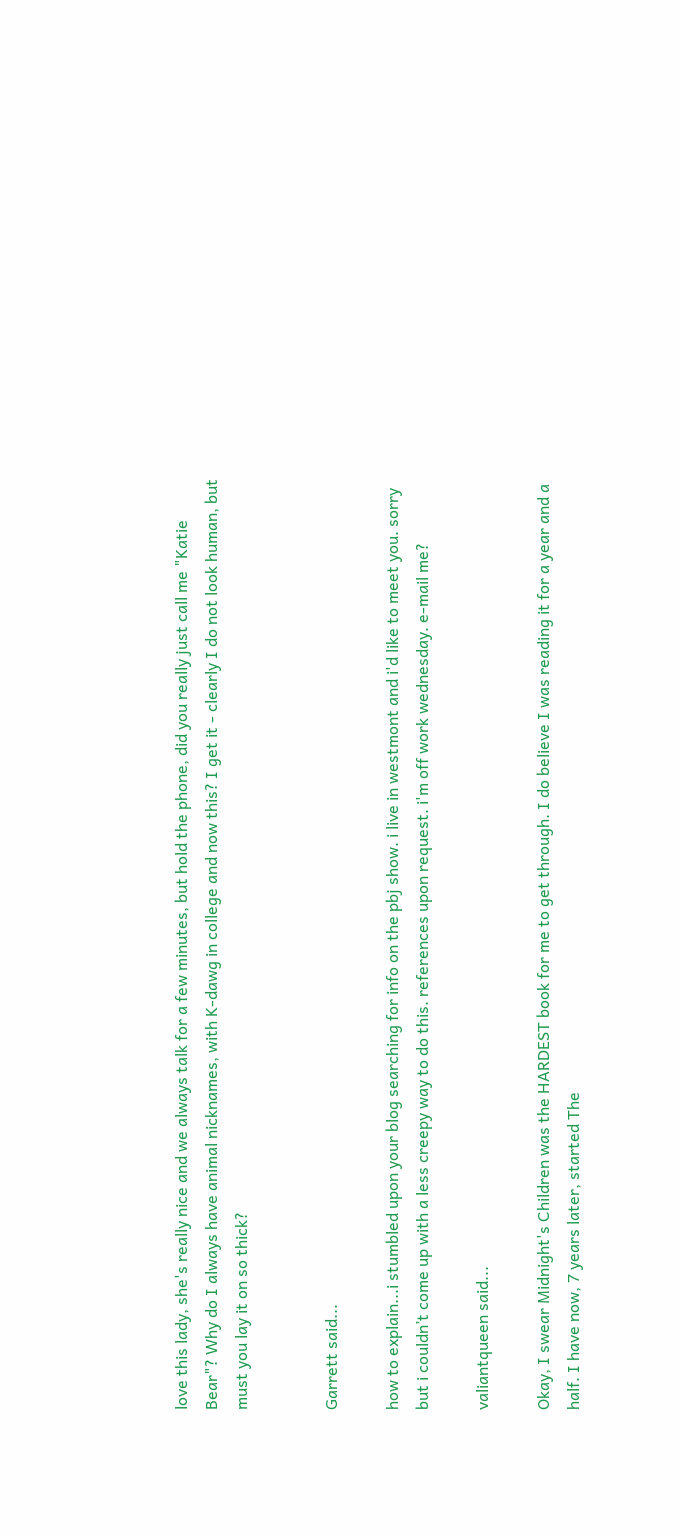love this lady, she's really nice and we always talk for a few minutes, but hold the phone, did you really just call me "Katie Bear"? Why do I always have animal nicknames, with K-dawg in college and now this? I get it - clearly I do not look human, but must you lay it on so thick?


Garrett said...

how to explain...i stumbled upon your blog searching for info on the pbj show. i live in westmont and i'd like to meet you. sorry but i couldn’t come up with a less creepy way to do this. references upon request. i'm off work wednesday. e-mail me?

valiantqueen said...

Okay, I swear Midnight's Children was the HARDEST book for me to get through. I do believe I was reading it for a year and a half. I have now, 7 years later, started The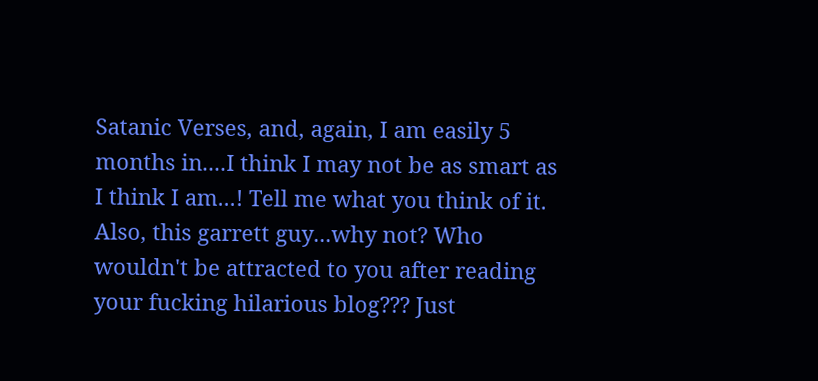Satanic Verses, and, again, I am easily 5 months in....I think I may not be as smart as I think I am...! Tell me what you think of it. Also, this garrett guy...why not? Who wouldn't be attracted to you after reading your fucking hilarious blog??? Just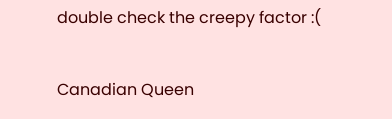double check the creepy factor :(

Canadian Queen